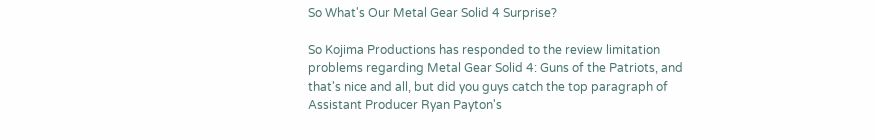So What's Our Metal Gear Solid 4 Surprise?

So Kojima Productions has responded to the review limitation problems regarding Metal Gear Solid 4: Guns of the Patriots, and that's nice and all, but did you guys catch the top paragraph of Assistant Producer Ryan Payton's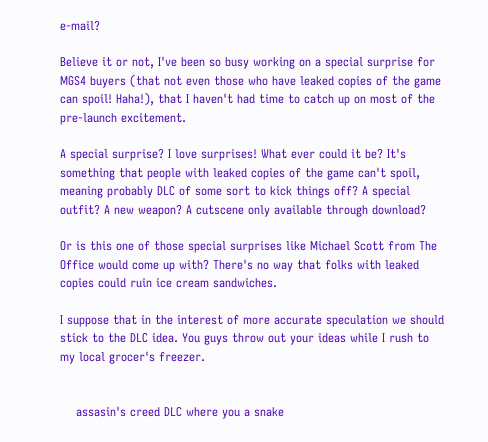e-mail?

Believe it or not, I've been so busy working on a special surprise for MGS4 buyers (that not even those who have leaked copies of the game can spoil! Haha!), that I haven't had time to catch up on most of the pre-launch excitement.

A special surprise? I love surprises! What ever could it be? It's something that people with leaked copies of the game can't spoil, meaning probably DLC of some sort to kick things off? A special outfit? A new weapon? A cutscene only available through download?

Or is this one of those special surprises like Michael Scott from The Office would come up with? There's no way that folks with leaked copies could ruin ice cream sandwiches.

I suppose that in the interest of more accurate speculation we should stick to the DLC idea. You guys throw out your ideas while I rush to my local grocer's freezer.


    assasin's creed DLC where you a snake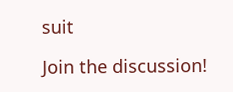suit

Join the discussion!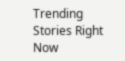Trending Stories Right Now